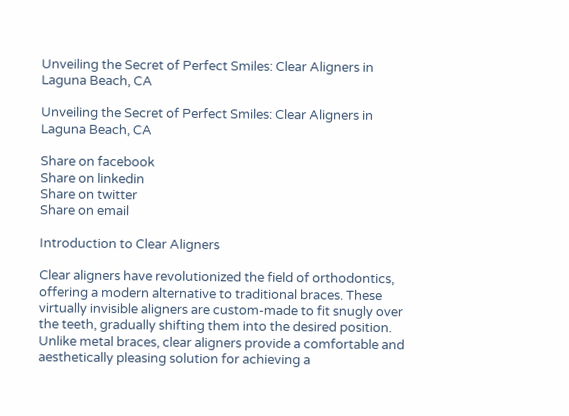Unveiling the Secret of Perfect Smiles: Clear Aligners in Laguna Beach, CA

Unveiling the Secret of Perfect Smiles: Clear Aligners in Laguna Beach, CA

Share on facebook
Share on linkedin
Share on twitter
Share on email

Introduction to Clear Aligners

Clear aligners have revolutionized the field of orthodontics, offering a modern alternative to traditional braces. These virtually invisible aligners are custom-made to fit snugly over the teeth, gradually shifting them into the desired position. Unlike metal braces, clear aligners provide a comfortable and aesthetically pleasing solution for achieving a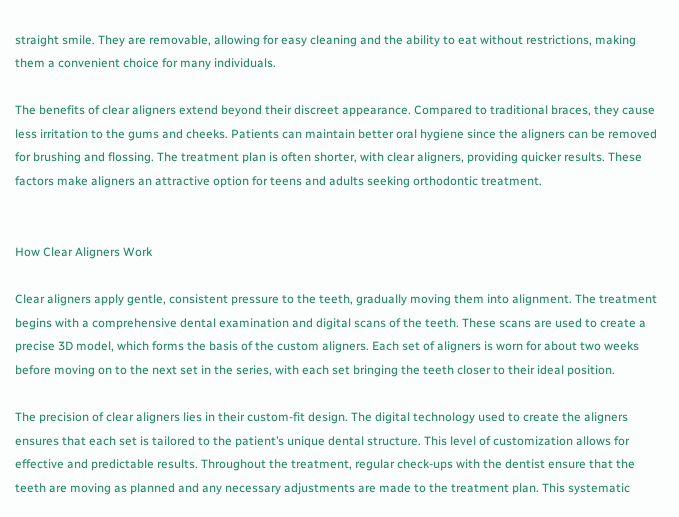straight smile. They are removable, allowing for easy cleaning and the ability to eat without restrictions, making them a convenient choice for many individuals.

The benefits of clear aligners extend beyond their discreet appearance. Compared to traditional braces, they cause less irritation to the gums and cheeks. Patients can maintain better oral hygiene since the aligners can be removed for brushing and flossing. The treatment plan is often shorter, with clear aligners, providing quicker results. These factors make aligners an attractive option for teens and adults seeking orthodontic treatment.


How Clear Aligners Work

Clear aligners apply gentle, consistent pressure to the teeth, gradually moving them into alignment. The treatment begins with a comprehensive dental examination and digital scans of the teeth. These scans are used to create a precise 3D model, which forms the basis of the custom aligners. Each set of aligners is worn for about two weeks before moving on to the next set in the series, with each set bringing the teeth closer to their ideal position.

The precision of clear aligners lies in their custom-fit design. The digital technology used to create the aligners ensures that each set is tailored to the patient’s unique dental structure. This level of customization allows for effective and predictable results. Throughout the treatment, regular check-ups with the dentist ensure that the teeth are moving as planned and any necessary adjustments are made to the treatment plan. This systematic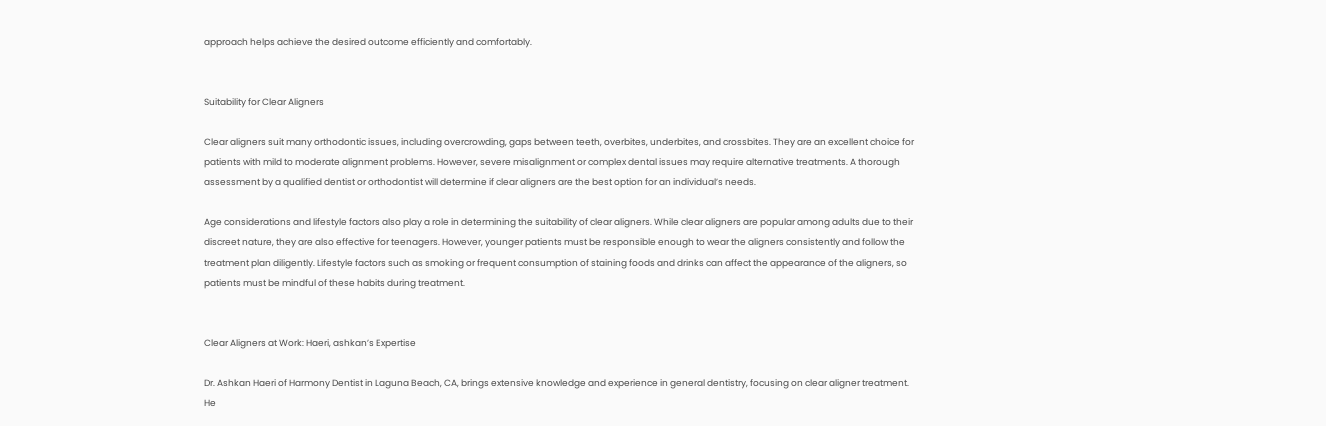approach helps achieve the desired outcome efficiently and comfortably.


Suitability for Clear Aligners

Clear aligners suit many orthodontic issues, including overcrowding, gaps between teeth, overbites, underbites, and crossbites. They are an excellent choice for patients with mild to moderate alignment problems. However, severe misalignment or complex dental issues may require alternative treatments. A thorough assessment by a qualified dentist or orthodontist will determine if clear aligners are the best option for an individual’s needs.

Age considerations and lifestyle factors also play a role in determining the suitability of clear aligners. While clear aligners are popular among adults due to their discreet nature, they are also effective for teenagers. However, younger patients must be responsible enough to wear the aligners consistently and follow the treatment plan diligently. Lifestyle factors such as smoking or frequent consumption of staining foods and drinks can affect the appearance of the aligners, so patients must be mindful of these habits during treatment.


Clear Aligners at Work: Haeri, ashkan’s Expertise

Dr. Ashkan Haeri of Harmony Dentist in Laguna Beach, CA, brings extensive knowledge and experience in general dentistry, focusing on clear aligner treatment. He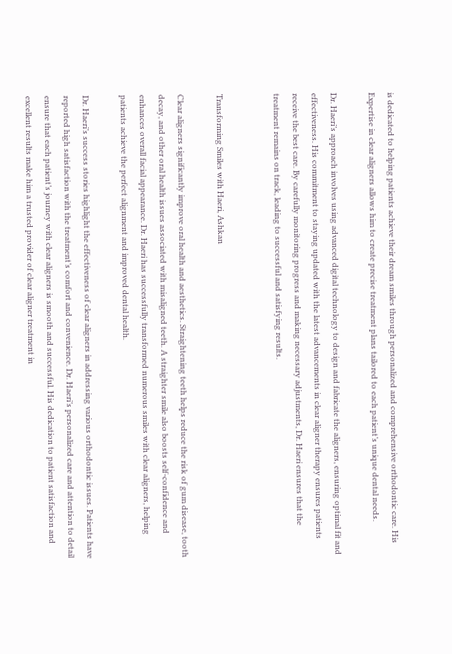is dedicated to helping patients achieve their dream smiles through personalized and comprehensive orthodontic care. His Expertise in clear aligners allows him to create precise treatment plans tailored to each patient’s unique dental needs.

Dr. Haeri’s approach involves using advanced digital technology to design and fabricate the aligners, ensuring optimal fit and effectiveness. His commitment to staying updated with the latest advancements in clear aligner therapy ensures patients receive the best care. By carefully monitoring progress and making necessary adjustments, Dr. Haeri ensures that the treatment remains on track, leading to successful and satisfying results.


Transforming Smiles with Haeri, Ashkan

Clear aligners significantly improve oral health and aesthetics. Straightening teeth helps reduce the risk of gum disease, tooth decay, and other oral health issues associated with misaligned teeth. A straighter smile also boosts self-confidence and enhances overall facial appearance. Dr. Haeri has successfully transformed numerous smiles with clear aligners, helping patients achieve the perfect alignment and improved dental health.

Dr. Haeri’s success stories highlight the effectiveness of clear aligners in addressing various orthodontic issues. Patients have reported high satisfaction with the treatment’s comfort and convenience. Dr. Haeri’s personalized care and attention to detail ensure that each patient’s journey with clear aligners is smooth and successful. His dedication to patient satisfaction and excellent results make him a trusted provider of clear aligner treatment in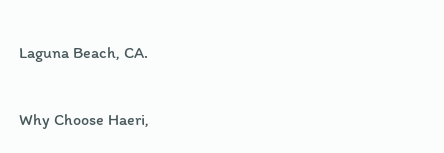Laguna Beach, CA.


Why Choose Haeri,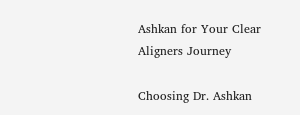Ashkan for Your Clear Aligners Journey

Choosing Dr. Ashkan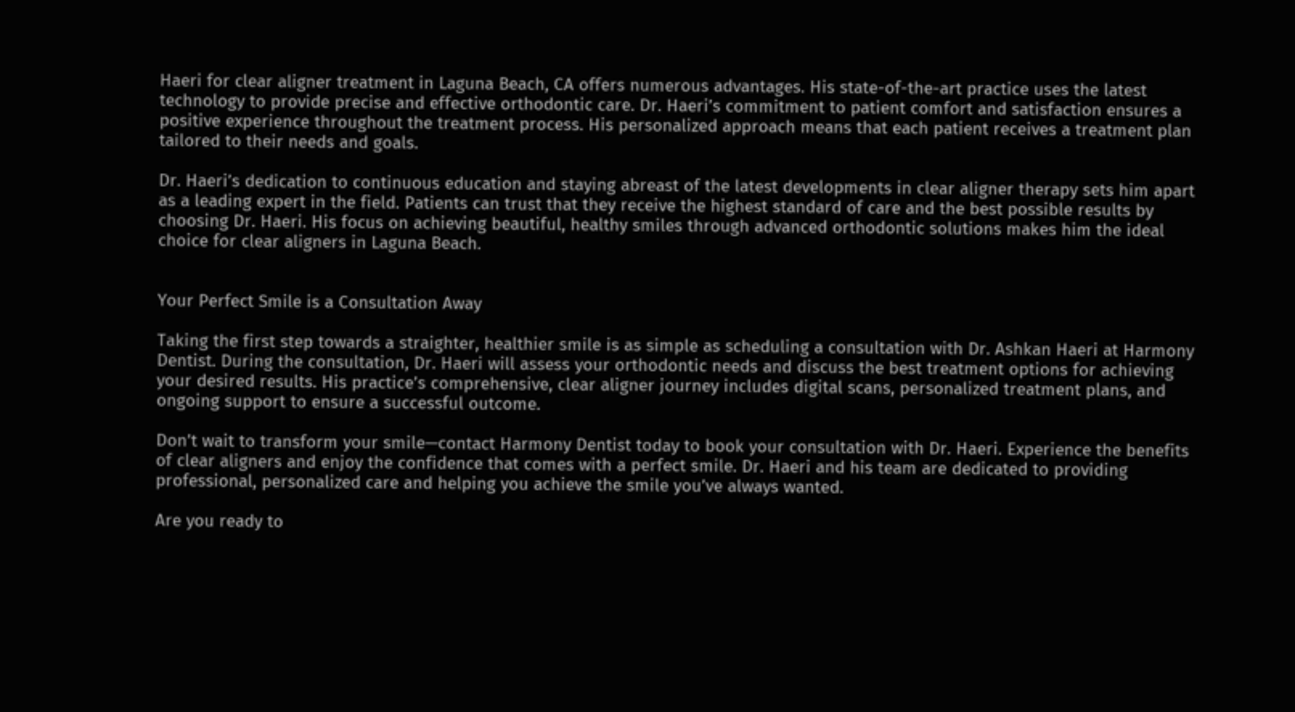Haeri for clear aligner treatment in Laguna Beach, CA offers numerous advantages. His state-of-the-art practice uses the latest technology to provide precise and effective orthodontic care. Dr. Haeri’s commitment to patient comfort and satisfaction ensures a positive experience throughout the treatment process. His personalized approach means that each patient receives a treatment plan tailored to their needs and goals.

Dr. Haeri’s dedication to continuous education and staying abreast of the latest developments in clear aligner therapy sets him apart as a leading expert in the field. Patients can trust that they receive the highest standard of care and the best possible results by choosing Dr. Haeri. His focus on achieving beautiful, healthy smiles through advanced orthodontic solutions makes him the ideal choice for clear aligners in Laguna Beach.


Your Perfect Smile is a Consultation Away

Taking the first step towards a straighter, healthier smile is as simple as scheduling a consultation with Dr. Ashkan Haeri at Harmony Dentist. During the consultation, Dr. Haeri will assess your orthodontic needs and discuss the best treatment options for achieving your desired results. His practice’s comprehensive, clear aligner journey includes digital scans, personalized treatment plans, and ongoing support to ensure a successful outcome.

Don’t wait to transform your smile—contact Harmony Dentist today to book your consultation with Dr. Haeri. Experience the benefits of clear aligners and enjoy the confidence that comes with a perfect smile. Dr. Haeri and his team are dedicated to providing professional, personalized care and helping you achieve the smile you’ve always wanted.

Are you ready to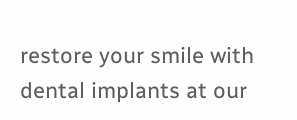restore your smile with dental implants at our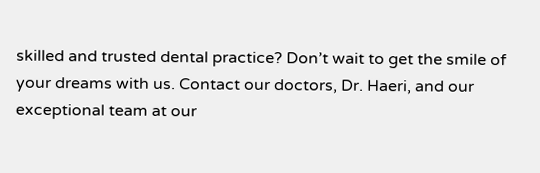skilled and trusted dental practice? Don’t wait to get the smile of your dreams with us. Contact our doctors, Dr. Haeri, and our exceptional team at our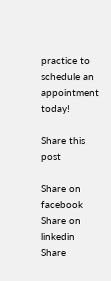practice to schedule an appointment today!

Share this post

Share on facebook
Share on linkedin
Share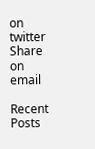on twitter
Share on email

Recent Posts